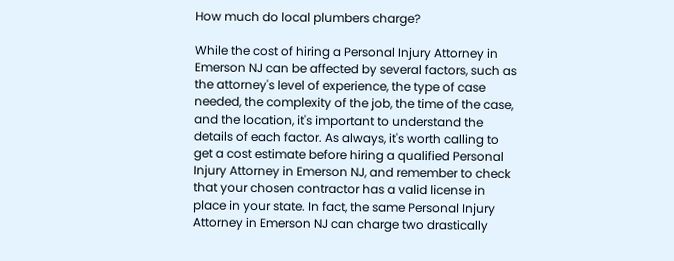How much do local plumbers charge?

While the cost of hiring a Personal Injury Attorney in Emerson NJ can be affected by several factors, such as the attorney's level of experience, the type of case needed, the complexity of the job, the time of the case, and the location, it's important to understand the details of each factor. As always, it's worth calling to get a cost estimate before hiring a qualified Personal Injury Attorney in Emerson NJ, and remember to check that your chosen contractor has a valid license in place in your state. In fact, the same Personal Injury Attorney in Emerson NJ can charge two drastically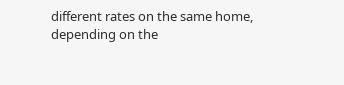different rates on the same home, depending on the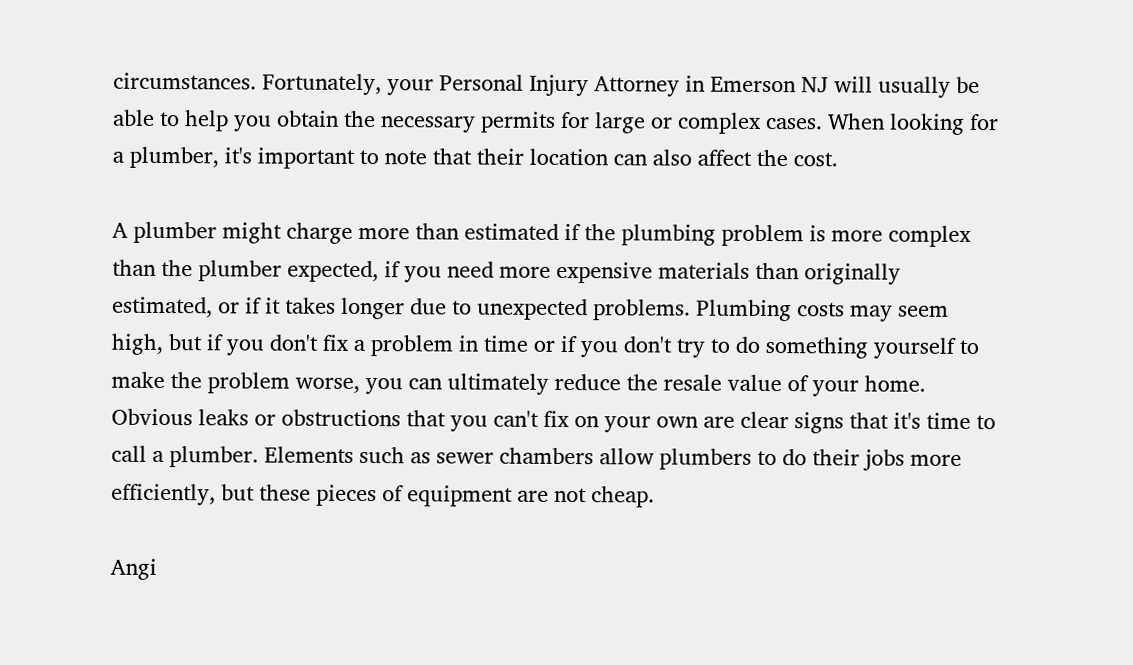circumstances. Fortunately, your Personal Injury Attorney in Emerson NJ will usually be able to help you obtain the necessary permits for large or complex cases. When looking for a plumber, it's important to note that their location can also affect the cost.

A plumber might charge more than estimated if the plumbing problem is more complex than the plumber expected, if you need more expensive materials than originally estimated, or if it takes longer due to unexpected problems. Plumbing costs may seem high, but if you don't fix a problem in time or if you don't try to do something yourself to make the problem worse, you can ultimately reduce the resale value of your home. Obvious leaks or obstructions that you can't fix on your own are clear signs that it's time to call a plumber. Elements such as sewer chambers allow plumbers to do their jobs more efficiently, but these pieces of equipment are not cheap.

Angi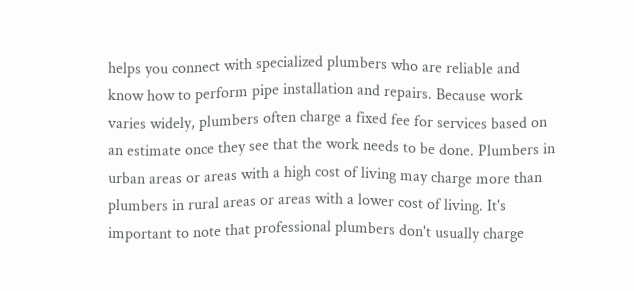helps you connect with specialized plumbers who are reliable and know how to perform pipe installation and repairs. Because work varies widely, plumbers often charge a fixed fee for services based on an estimate once they see that the work needs to be done. Plumbers in urban areas or areas with a high cost of living may charge more than plumbers in rural areas or areas with a lower cost of living. It's important to note that professional plumbers don't usually charge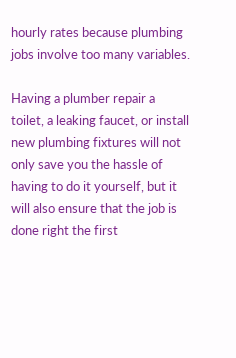hourly rates because plumbing jobs involve too many variables.

Having a plumber repair a toilet, a leaking faucet, or install new plumbing fixtures will not only save you the hassle of having to do it yourself, but it will also ensure that the job is done right the first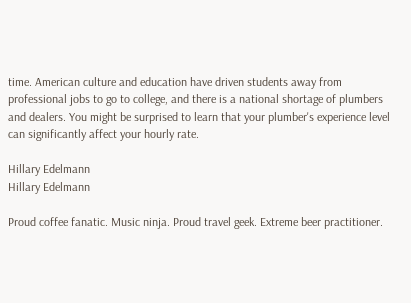time. American culture and education have driven students away from professional jobs to go to college, and there is a national shortage of plumbers and dealers. You might be surprised to learn that your plumber's experience level can significantly affect your hourly rate.

Hillary Edelmann
Hillary Edelmann

Proud coffee fanatic. Music ninja. Proud travel geek. Extreme beer practitioner.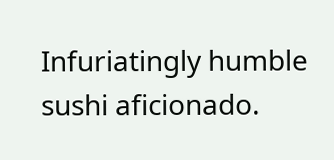Infuriatingly humble sushi aficionado.